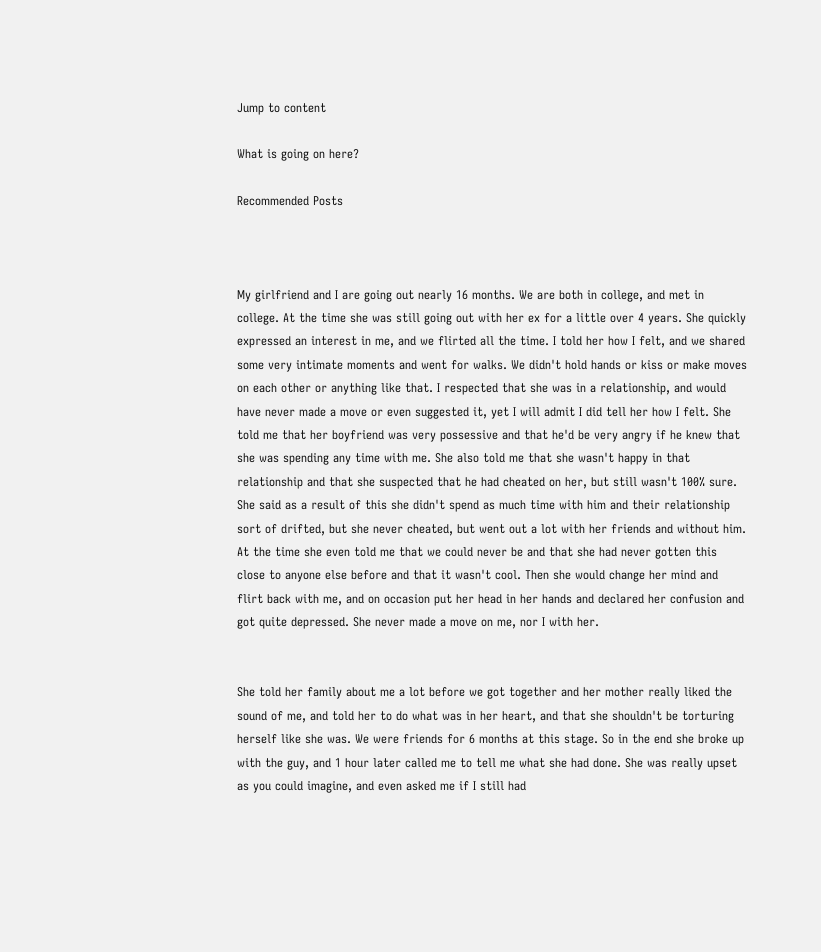Jump to content

What is going on here?

Recommended Posts



My girlfriend and I are going out nearly 16 months. We are both in college, and met in college. At the time she was still going out with her ex for a little over 4 years. She quickly expressed an interest in me, and we flirted all the time. I told her how I felt, and we shared some very intimate moments and went for walks. We didn't hold hands or kiss or make moves on each other or anything like that. I respected that she was in a relationship, and would have never made a move or even suggested it, yet I will admit I did tell her how I felt. She told me that her boyfriend was very possessive and that he'd be very angry if he knew that she was spending any time with me. She also told me that she wasn't happy in that relationship and that she suspected that he had cheated on her, but still wasn't 100% sure. She said as a result of this she didn't spend as much time with him and their relationship sort of drifted, but she never cheated, but went out a lot with her friends and without him. At the time she even told me that we could never be and that she had never gotten this close to anyone else before and that it wasn't cool. Then she would change her mind and flirt back with me, and on occasion put her head in her hands and declared her confusion and got quite depressed. She never made a move on me, nor I with her.


She told her family about me a lot before we got together and her mother really liked the sound of me, and told her to do what was in her heart, and that she shouldn't be torturing herself like she was. We were friends for 6 months at this stage. So in the end she broke up with the guy, and 1 hour later called me to tell me what she had done. She was really upset as you could imagine, and even asked me if I still had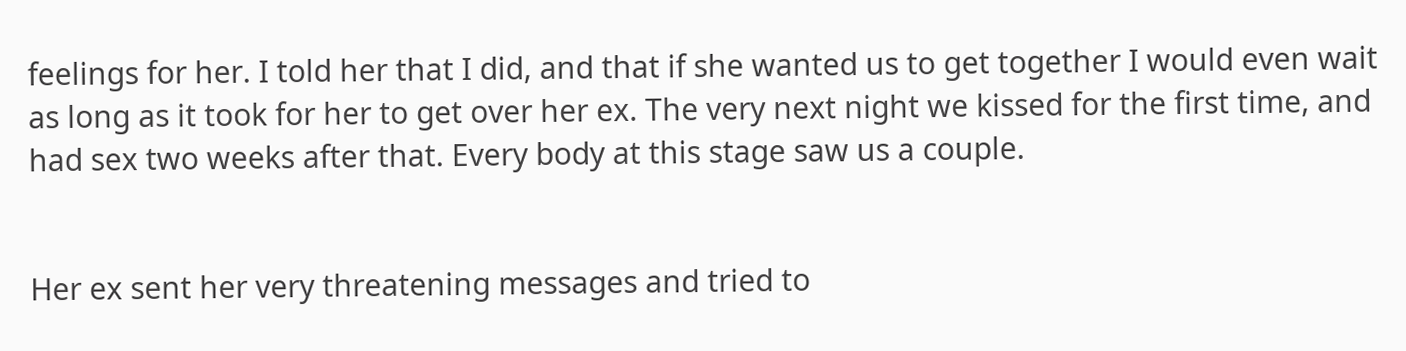feelings for her. I told her that I did, and that if she wanted us to get together I would even wait as long as it took for her to get over her ex. The very next night we kissed for the first time, and had sex two weeks after that. Every body at this stage saw us a couple.


Her ex sent her very threatening messages and tried to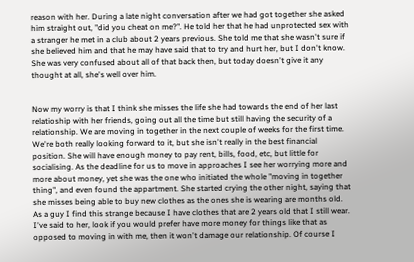reason with her. During a late night conversation after we had got together she asked him straight out, "did you cheat on me?". He told her that he had unprotected sex with a stranger he met in a club about 2 years previous. She told me that she wasn't sure if she believed him and that he may have said that to try and hurt her, but I don't know. She was very confused about all of that back then, but today doesn't give it any thought at all, she's well over him.


Now my worry is that I think she misses the life she had towards the end of her last relatioship with her friends, going out all the time but still having the security of a relationship. We are moving in together in the next couple of weeks for the first time. We're both really looking forward to it, but she isn't really in the best financial position. She will have enough money to pay rent, bills, food, etc, but little for socialising. As the deadline for us to move in approaches I see her worrying more and more about money, yet she was the one who initiated the whole "moving in together thing", and even found the appartment. She started crying the other night, saying that she misses being able to buy new clothes as the ones she is wearing are months old. As a guy I find this strange because I have clothes that are 2 years old that I still wear. I've said to her, look if you would prefer have more money for things like that as opposed to moving in with me, then it won't damage our relationship. Of course I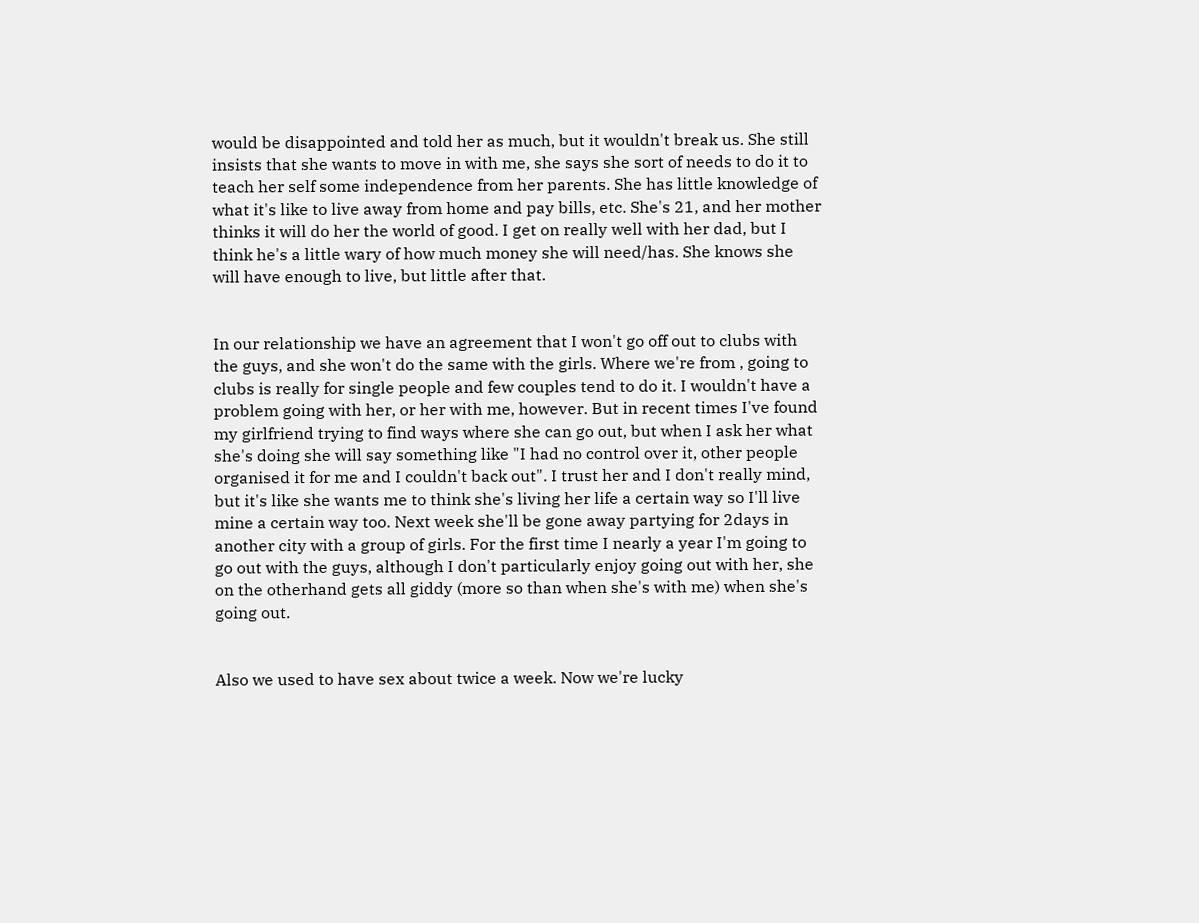would be disappointed and told her as much, but it wouldn't break us. She still insists that she wants to move in with me, she says she sort of needs to do it to teach her self some independence from her parents. She has little knowledge of what it's like to live away from home and pay bills, etc. She's 21, and her mother thinks it will do her the world of good. I get on really well with her dad, but I think he's a little wary of how much money she will need/has. She knows she will have enough to live, but little after that.


In our relationship we have an agreement that I won't go off out to clubs with the guys, and she won't do the same with the girls. Where we're from , going to clubs is really for single people and few couples tend to do it. I wouldn't have a problem going with her, or her with me, however. But in recent times I've found my girlfriend trying to find ways where she can go out, but when I ask her what she's doing she will say something like "I had no control over it, other people organised it for me and I couldn't back out". I trust her and I don't really mind, but it's like she wants me to think she's living her life a certain way so I'll live mine a certain way too. Next week she'll be gone away partying for 2days in another city with a group of girls. For the first time I nearly a year I'm going to go out with the guys, although I don't particularly enjoy going out with her, she on the otherhand gets all giddy (more so than when she's with me) when she's going out.


Also we used to have sex about twice a week. Now we're lucky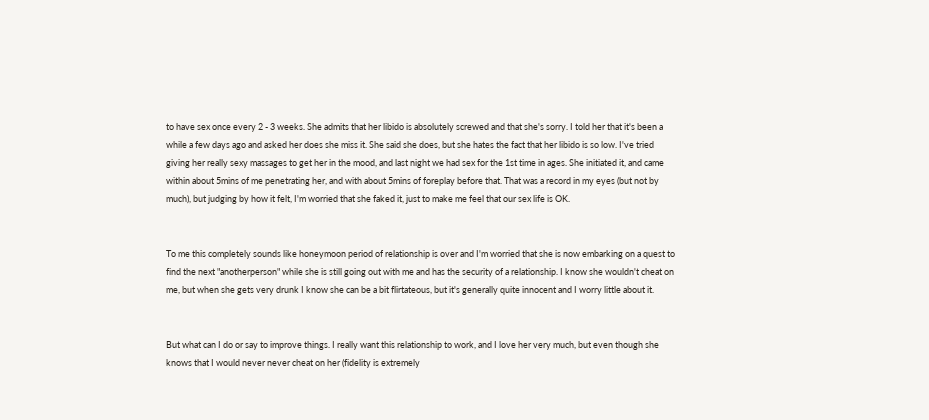to have sex once every 2 - 3 weeks. She admits that her libido is absolutely screwed and that she's sorry. I told her that it's been a while a few days ago and asked her does she miss it. She said she does, but she hates the fact that her libido is so low. I've tried giving her really sexy massages to get her in the mood, and last night we had sex for the 1st time in ages. She initiated it, and came within about 5mins of me penetrating her, and with about 5mins of foreplay before that. That was a record in my eyes (but not by much), but judging by how it felt, I'm worried that she faked it, just to make me feel that our sex life is OK.


To me this completely sounds like honeymoon period of relationship is over and I'm worried that she is now embarking on a quest to find the next "anotherperson" while she is still going out with me and has the security of a relationship. I know she wouldn't cheat on me, but when she gets very drunk I know she can be a bit flirtateous, but it's generally quite innocent and I worry little about it.


But what can I do or say to improve things. I really want this relationship to work, and I love her very much, but even though she knows that I would never never cheat on her (fidelity is extremely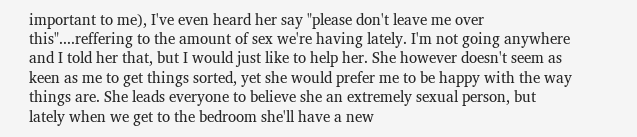important to me), I've even heard her say "please don't leave me over this"....reffering to the amount of sex we're having lately. I'm not going anywhere and I told her that, but I would just like to help her. She however doesn't seem as keen as me to get things sorted, yet she would prefer me to be happy with the way things are. She leads everyone to believe she an extremely sexual person, but lately when we get to the bedroom she'll have a new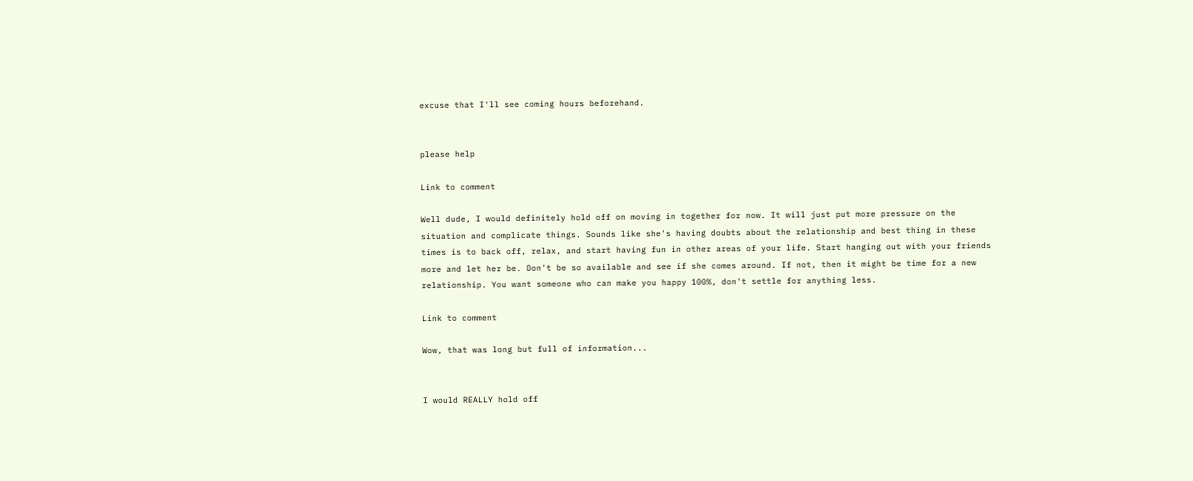excuse that I'll see coming hours beforehand.


please help

Link to comment

Well dude, I would definitely hold off on moving in together for now. It will just put more pressure on the situation and complicate things. Sounds like she's having doubts about the relationship and best thing in these times is to back off, relax, and start having fun in other areas of your life. Start hanging out with your friends more and let her be. Don't be so available and see if she comes around. If not, then it might be time for a new relationship. You want someone who can make you happy 100%, don't settle for anything less.

Link to comment

Wow, that was long but full of information...


I would REALLY hold off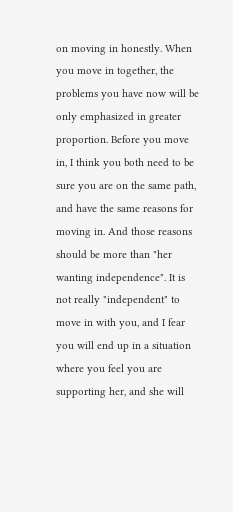on moving in honestly. When you move in together, the problems you have now will be only emphasized in greater proportion. Before you move in, I think you both need to be sure you are on the same path, and have the same reasons for moving in. And those reasons should be more than "her wanting independence". It is not really "independent" to move in with you, and I fear you will end up in a situation where you feel you are supporting her, and she will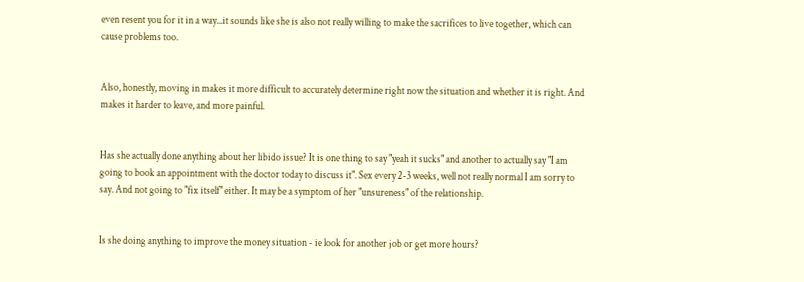even resent you for it in a way...it sounds like she is also not really willing to make the sacrifices to live together, which can cause problems too.


Also, honestly, moving in makes it more difficult to accurately determine right now the situation and whether it is right. And makes it harder to leave, and more painful.


Has she actually done anything about her libido issue? It is one thing to say "yeah it sucks" and another to actually say "I am going to book an appointment with the doctor today to discuss it". Sex every 2-3 weeks, well not really normal I am sorry to say. And not going to "fix itself" either. It may be a symptom of her "unsureness" of the relationship.


Is she doing anything to improve the money situation - ie look for another job or get more hours?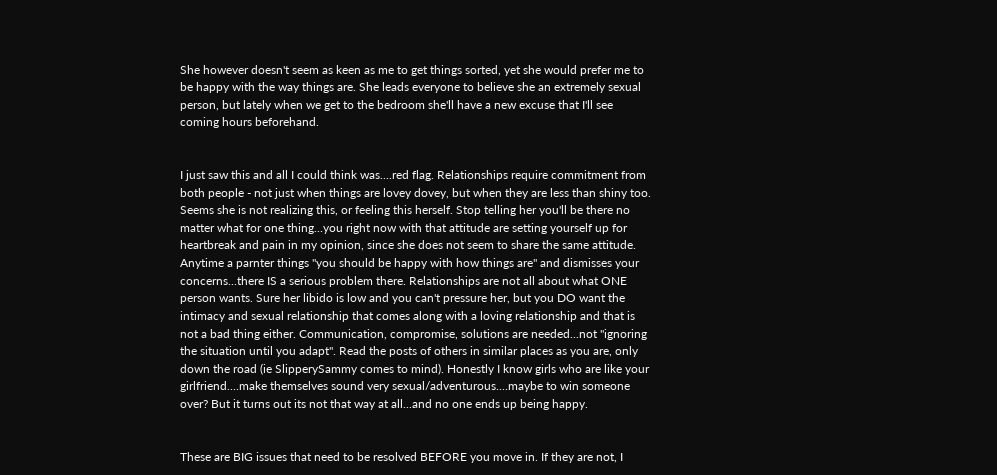She however doesn't seem as keen as me to get things sorted, yet she would prefer me to be happy with the way things are. She leads everyone to believe she an extremely sexual person, but lately when we get to the bedroom she'll have a new excuse that I'll see coming hours beforehand.


I just saw this and all I could think was....red flag. Relationships require commitment from both people - not just when things are lovey dovey, but when they are less than shiny too. Seems she is not realizing this, or feeling this herself. Stop telling her you'll be there no matter what for one thing...you right now with that attitude are setting yourself up for heartbreak and pain in my opinion, since she does not seem to share the same attitude. Anytime a parnter things "you should be happy with how things are" and dismisses your concerns...there IS a serious problem there. Relationships are not all about what ONE person wants. Sure her libido is low and you can't pressure her, but you DO want the intimacy and sexual relationship that comes along with a loving relationship and that is not a bad thing either. Communication, compromise, solutions are needed...not "ignoring the situation until you adapt". Read the posts of others in similar places as you are, only down the road (ie SlipperySammy comes to mind). Honestly I know girls who are like your girlfriend....make themselves sound very sexual/adventurous....maybe to win someone over? But it turns out its not that way at all...and no one ends up being happy.


These are BIG issues that need to be resolved BEFORE you move in. If they are not, I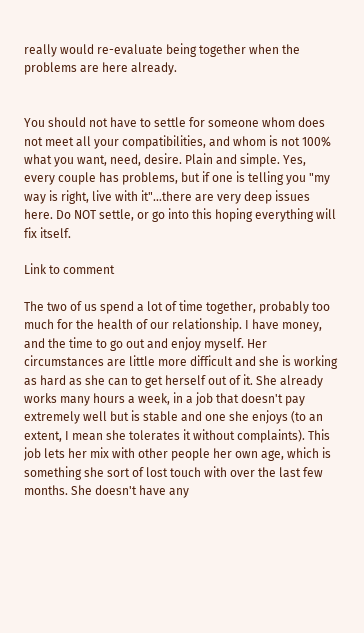really would re-evaluate being together when the problems are here already.


You should not have to settle for someone whom does not meet all your compatibilities, and whom is not 100% what you want, need, desire. Plain and simple. Yes, every couple has problems, but if one is telling you "my way is right, live with it"...there are very deep issues here. Do NOT settle, or go into this hoping everything will fix itself.

Link to comment

The two of us spend a lot of time together, probably too much for the health of our relationship. I have money, and the time to go out and enjoy myself. Her circumstances are little more difficult and she is working as hard as she can to get herself out of it. She already works many hours a week, in a job that doesn't pay extremely well but is stable and one she enjoys (to an extent, I mean she tolerates it without complaints). This job lets her mix with other people her own age, which is something she sort of lost touch with over the last few months. She doesn't have any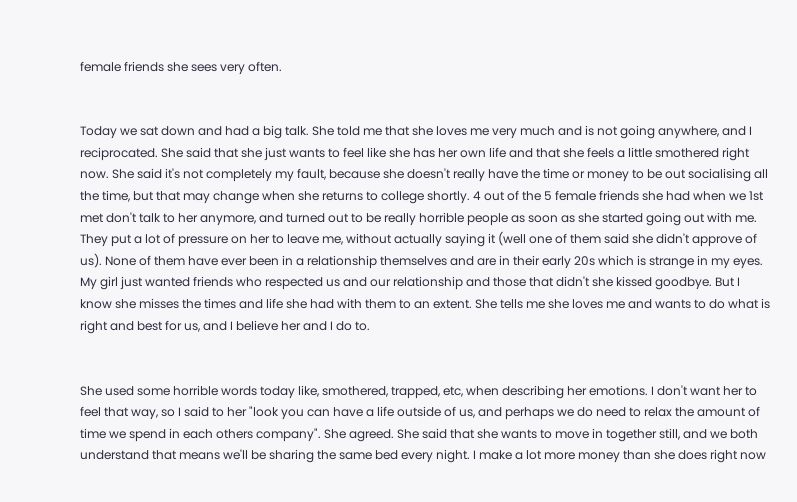female friends she sees very often.


Today we sat down and had a big talk. She told me that she loves me very much and is not going anywhere, and I reciprocated. She said that she just wants to feel like she has her own life and that she feels a little smothered right now. She said it's not completely my fault, because she doesn't really have the time or money to be out socialising all the time, but that may change when she returns to college shortly. 4 out of the 5 female friends she had when we 1st met don't talk to her anymore, and turned out to be really horrible people as soon as she started going out with me. They put a lot of pressure on her to leave me, without actually saying it (well one of them said she didn't approve of us). None of them have ever been in a relationship themselves and are in their early 20s which is strange in my eyes. My girl just wanted friends who respected us and our relationship and those that didn't she kissed goodbye. But I know she misses the times and life she had with them to an extent. She tells me she loves me and wants to do what is right and best for us, and I believe her and I do to.


She used some horrible words today like, smothered, trapped, etc, when describing her emotions. I don't want her to feel that way, so I said to her "look you can have a life outside of us, and perhaps we do need to relax the amount of time we spend in each others company". She agreed. She said that she wants to move in together still, and we both understand that means we'll be sharing the same bed every night. I make a lot more money than she does right now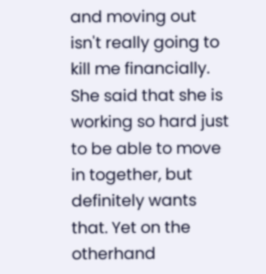and moving out isn't really going to kill me financially. She said that she is working so hard just to be able to move in together, but definitely wants that. Yet on the otherhand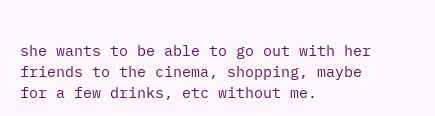she wants to be able to go out with her friends to the cinema, shopping, maybe for a few drinks, etc without me.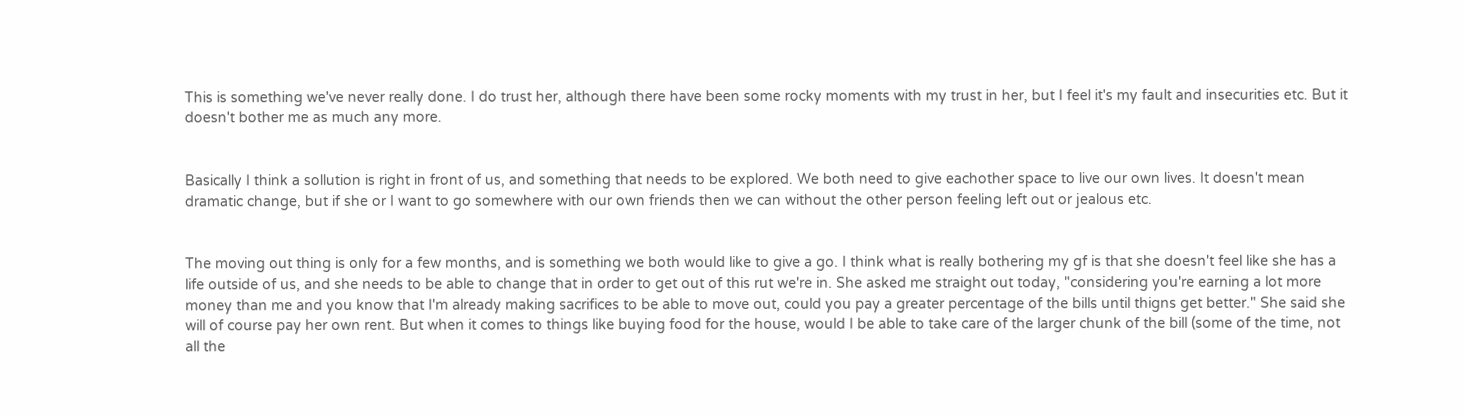This is something we've never really done. I do trust her, although there have been some rocky moments with my trust in her, but I feel it's my fault and insecurities etc. But it doesn't bother me as much any more.


Basically I think a sollution is right in front of us, and something that needs to be explored. We both need to give eachother space to live our own lives. It doesn't mean dramatic change, but if she or I want to go somewhere with our own friends then we can without the other person feeling left out or jealous etc.


The moving out thing is only for a few months, and is something we both would like to give a go. I think what is really bothering my gf is that she doesn't feel like she has a life outside of us, and she needs to be able to change that in order to get out of this rut we're in. She asked me straight out today, "considering you're earning a lot more money than me and you know that I'm already making sacrifices to be able to move out, could you pay a greater percentage of the bills until thigns get better." She said she will of course pay her own rent. But when it comes to things like buying food for the house, would I be able to take care of the larger chunk of the bill (some of the time, not all the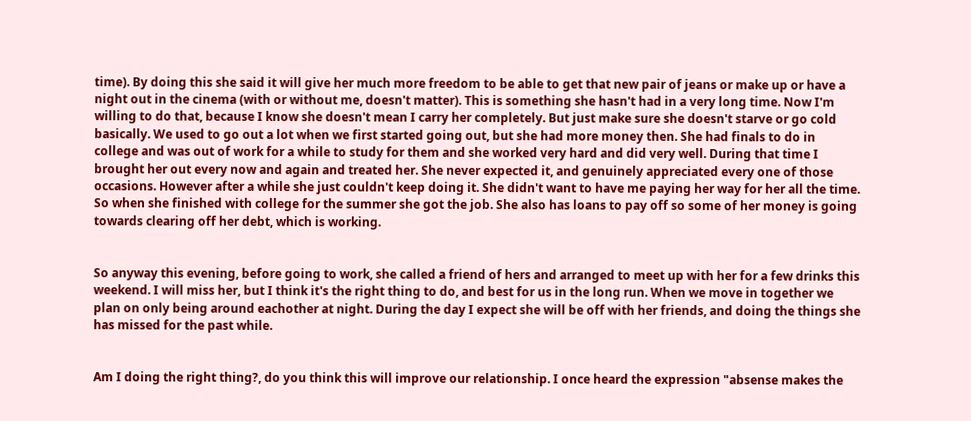time). By doing this she said it will give her much more freedom to be able to get that new pair of jeans or make up or have a night out in the cinema (with or without me, doesn't matter). This is something she hasn't had in a very long time. Now I'm willing to do that, because I know she doesn't mean I carry her completely. But just make sure she doesn't starve or go cold basically. We used to go out a lot when we first started going out, but she had more money then. She had finals to do in college and was out of work for a while to study for them and she worked very hard and did very well. During that time I brought her out every now and again and treated her. She never expected it, and genuinely appreciated every one of those occasions. However after a while she just couldn't keep doing it. She didn't want to have me paying her way for her all the time. So when she finished with college for the summer she got the job. She also has loans to pay off so some of her money is going towards clearing off her debt, which is working.


So anyway this evening, before going to work, she called a friend of hers and arranged to meet up with her for a few drinks this weekend. I will miss her, but I think it's the right thing to do, and best for us in the long run. When we move in together we plan on only being around eachother at night. During the day I expect she will be off with her friends, and doing the things she has missed for the past while.


Am I doing the right thing?, do you think this will improve our relationship. I once heard the expression "absense makes the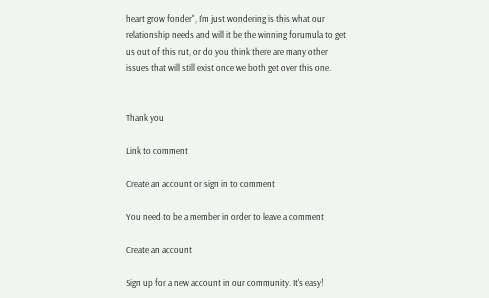heart grow fonder", I'm just wondering is this what our relationship needs and will it be the winning forumula to get us out of this rut, or do you think there are many other issues that will still exist once we both get over this one.


Thank you

Link to comment

Create an account or sign in to comment

You need to be a member in order to leave a comment

Create an account

Sign up for a new account in our community. It's easy!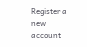Register a new account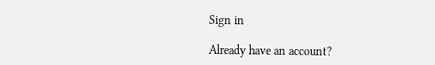Sign in

Already have an account?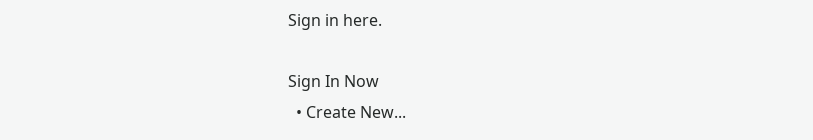Sign in here.

Sign In Now
  • Create New...